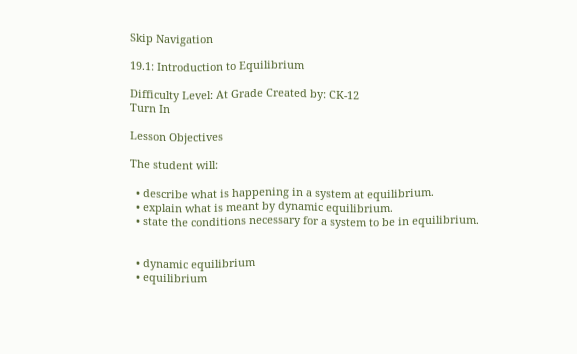Skip Navigation

19.1: Introduction to Equilibrium

Difficulty Level: At Grade Created by: CK-12
Turn In

Lesson Objectives

The student will:

  • describe what is happening in a system at equilibrium.
  • explain what is meant by dynamic equilibrium.
  • state the conditions necessary for a system to be in equilibrium.


  • dynamic equilibrium
  • equilibrium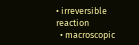• irreversible reaction
  • macroscopic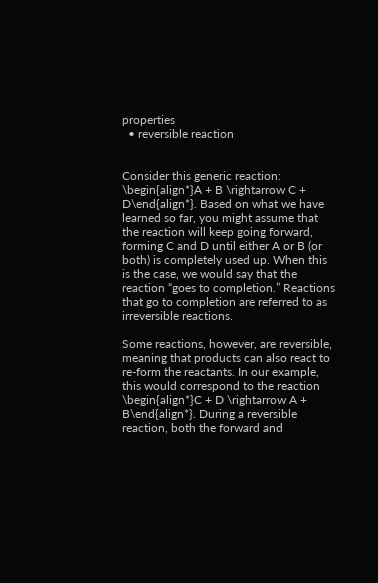properties
  • reversible reaction


Consider this generic reaction: \begin{align*}A + B \rightarrow C + D\end{align*}. Based on what we have learned so far, you might assume that the reaction will keep going forward, forming C and D until either A or B (or both) is completely used up. When this is the case, we would say that the reaction “goes to completion.” Reactions that go to completion are referred to as irreversible reactions.

Some reactions, however, are reversible, meaning that products can also react to re-form the reactants. In our example, this would correspond to the reaction \begin{align*}C + D \rightarrow A + B\end{align*}. During a reversible reaction, both the forward and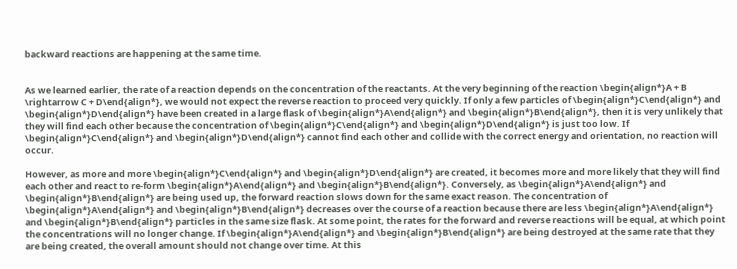backward reactions are happening at the same time.


As we learned earlier, the rate of a reaction depends on the concentration of the reactants. At the very beginning of the reaction \begin{align*}A + B \rightarrow C + D\end{align*}, we would not expect the reverse reaction to proceed very quickly. If only a few particles of \begin{align*}C\end{align*} and \begin{align*}D\end{align*} have been created in a large flask of \begin{align*}A\end{align*} and \begin{align*}B\end{align*}, then it is very unlikely that they will find each other because the concentration of \begin{align*}C\end{align*} and \begin{align*}D\end{align*} is just too low. If \begin{align*}C\end{align*} and \begin{align*}D\end{align*} cannot find each other and collide with the correct energy and orientation, no reaction will occur.

However, as more and more \begin{align*}C\end{align*} and \begin{align*}D\end{align*} are created, it becomes more and more likely that they will find each other and react to re-form \begin{align*}A\end{align*} and \begin{align*}B\end{align*}. Conversely, as \begin{align*}A\end{align*} and \begin{align*}B\end{align*} are being used up, the forward reaction slows down for the same exact reason. The concentration of \begin{align*}A\end{align*} and \begin{align*}B\end{align*} decreases over the course of a reaction because there are less \begin{align*}A\end{align*} and \begin{align*}B\end{align*} particles in the same size flask. At some point, the rates for the forward and reverse reactions will be equal, at which point the concentrations will no longer change. If \begin{align*}A\end{align*} and \begin{align*}B\end{align*} are being destroyed at the same rate that they are being created, the overall amount should not change over time. At this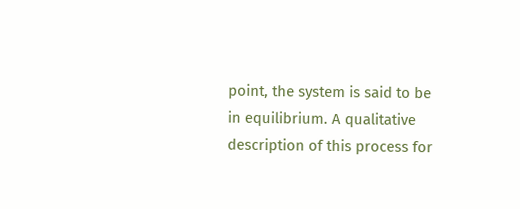point, the system is said to be in equilibrium. A qualitative description of this process for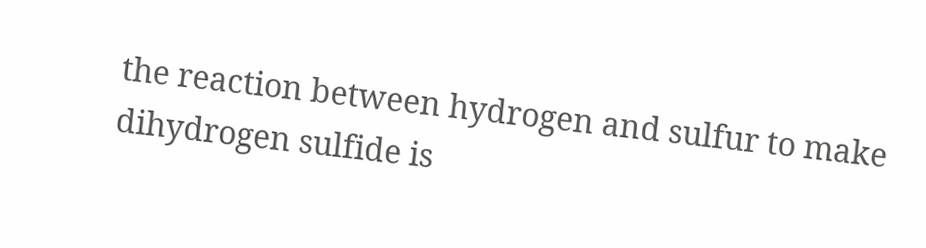the reaction between hydrogen and sulfur to make dihydrogen sulfide is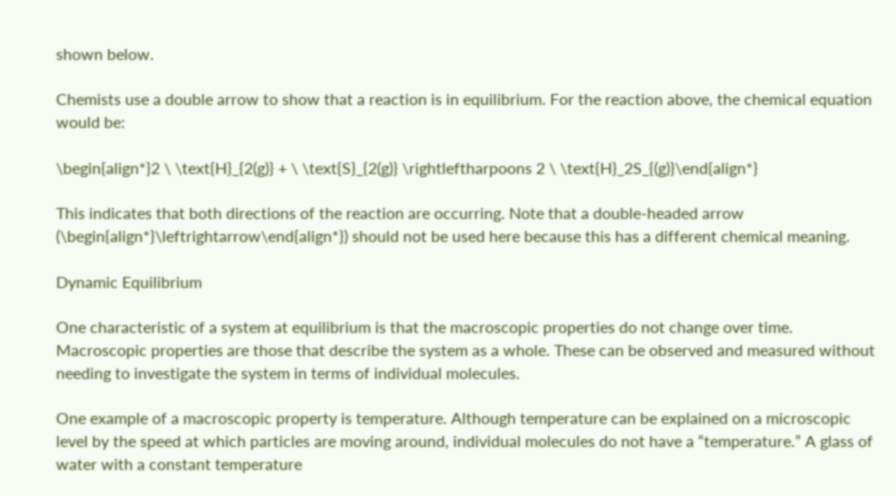shown below.

Chemists use a double arrow to show that a reaction is in equilibrium. For the reaction above, the chemical equation would be:

\begin{align*}2 \ \text{H}_{2(g)} + \ \text{S}_{2(g)} \rightleftharpoons 2 \ \text{H}_2S_{(g)}\end{align*}

This indicates that both directions of the reaction are occurring. Note that a double-headed arrow (\begin{align*}\leftrightarrow\end{align*}) should not be used here because this has a different chemical meaning.

Dynamic Equilibrium

One characteristic of a system at equilibrium is that the macroscopic properties do not change over time. Macroscopic properties are those that describe the system as a whole. These can be observed and measured without needing to investigate the system in terms of individual molecules.

One example of a macroscopic property is temperature. Although temperature can be explained on a microscopic level by the speed at which particles are moving around, individual molecules do not have a “temperature.” A glass of water with a constant temperature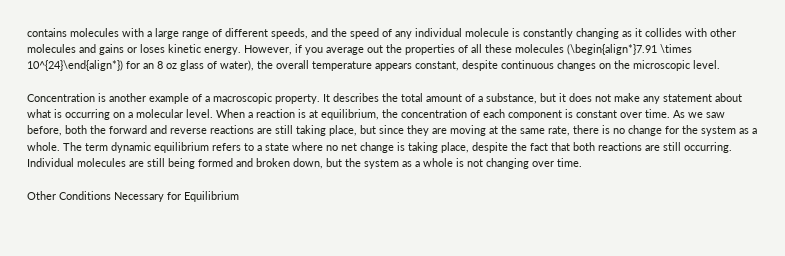contains molecules with a large range of different speeds, and the speed of any individual molecule is constantly changing as it collides with other molecules and gains or loses kinetic energy. However, if you average out the properties of all these molecules (\begin{align*}7.91 \times 10^{24}\end{align*}) for an 8 oz glass of water), the overall temperature appears constant, despite continuous changes on the microscopic level.

Concentration is another example of a macroscopic property. It describes the total amount of a substance, but it does not make any statement about what is occurring on a molecular level. When a reaction is at equilibrium, the concentration of each component is constant over time. As we saw before, both the forward and reverse reactions are still taking place, but since they are moving at the same rate, there is no change for the system as a whole. The term dynamic equilibrium refers to a state where no net change is taking place, despite the fact that both reactions are still occurring. Individual molecules are still being formed and broken down, but the system as a whole is not changing over time.

Other Conditions Necessary for Equilibrium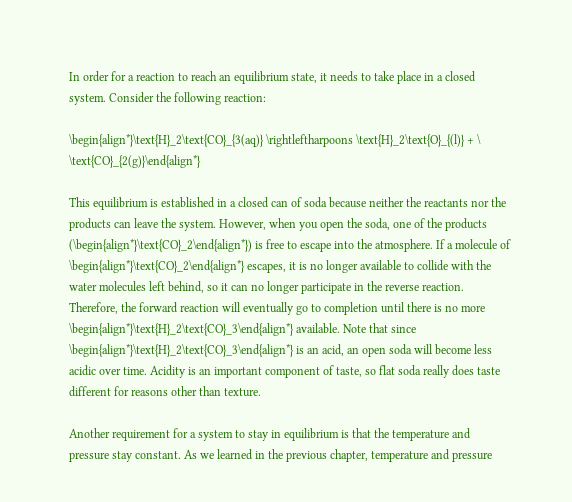In order for a reaction to reach an equilibrium state, it needs to take place in a closed system. Consider the following reaction:

\begin{align*}\text{H}_2\text{CO}_{3(aq)} \rightleftharpoons \text{H}_2\text{O}_{(l)} + \ \text{CO}_{2(g)}\end{align*}

This equilibrium is established in a closed can of soda because neither the reactants nor the products can leave the system. However, when you open the soda, one of the products (\begin{align*}\text{CO}_2\end{align*}) is free to escape into the atmosphere. If a molecule of \begin{align*}\text{CO}_2\end{align*} escapes, it is no longer available to collide with the water molecules left behind, so it can no longer participate in the reverse reaction. Therefore, the forward reaction will eventually go to completion until there is no more \begin{align*}\text{H}_2\text{CO}_3\end{align*} available. Note that since \begin{align*}\text{H}_2\text{CO}_3\end{align*} is an acid, an open soda will become less acidic over time. Acidity is an important component of taste, so flat soda really does taste different for reasons other than texture.

Another requirement for a system to stay in equilibrium is that the temperature and pressure stay constant. As we learned in the previous chapter, temperature and pressure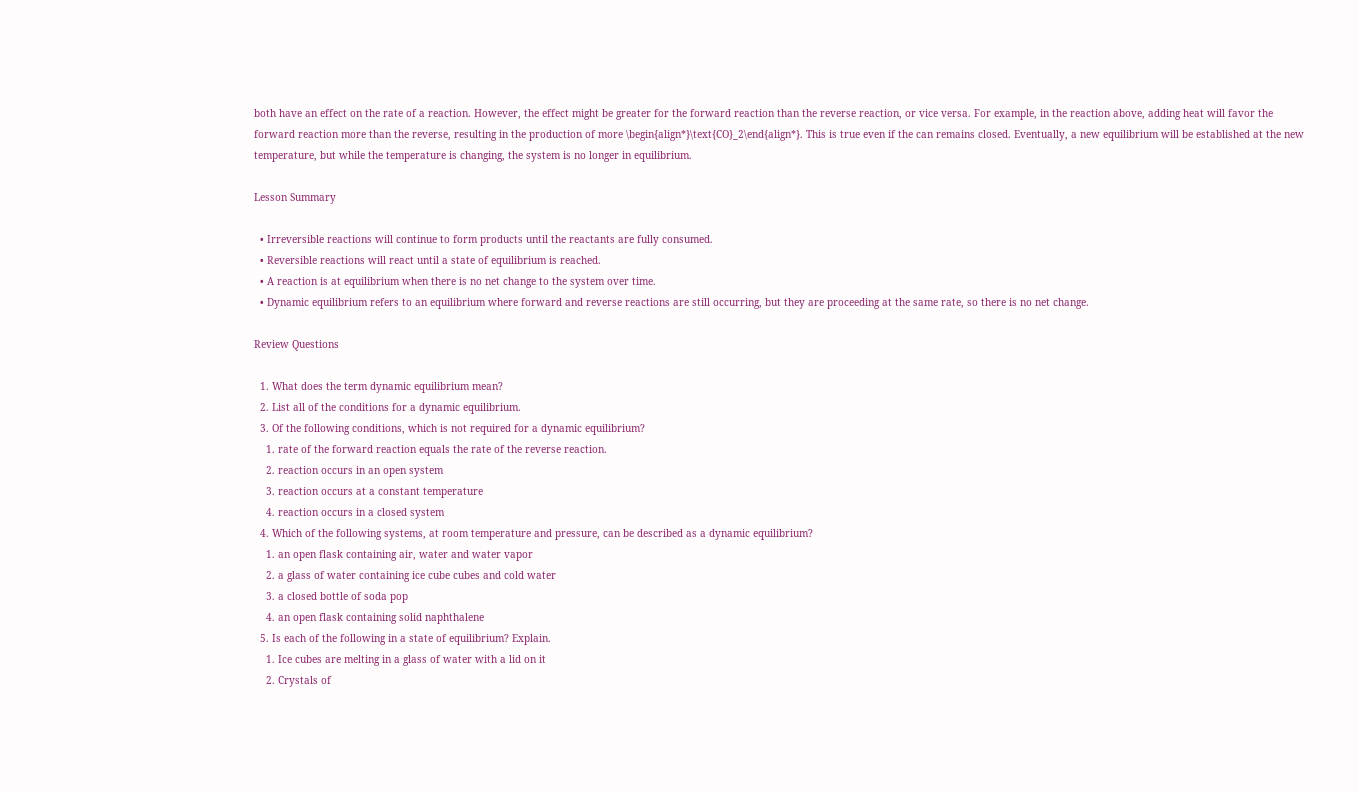both have an effect on the rate of a reaction. However, the effect might be greater for the forward reaction than the reverse reaction, or vice versa. For example, in the reaction above, adding heat will favor the forward reaction more than the reverse, resulting in the production of more \begin{align*}\text{CO}_2\end{align*}. This is true even if the can remains closed. Eventually, a new equilibrium will be established at the new temperature, but while the temperature is changing, the system is no longer in equilibrium.

Lesson Summary

  • Irreversible reactions will continue to form products until the reactants are fully consumed.
  • Reversible reactions will react until a state of equilibrium is reached.
  • A reaction is at equilibrium when there is no net change to the system over time.
  • Dynamic equilibrium refers to an equilibrium where forward and reverse reactions are still occurring, but they are proceeding at the same rate, so there is no net change.

Review Questions

  1. What does the term dynamic equilibrium mean?
  2. List all of the conditions for a dynamic equilibrium.
  3. Of the following conditions, which is not required for a dynamic equilibrium?
    1. rate of the forward reaction equals the rate of the reverse reaction.
    2. reaction occurs in an open system
    3. reaction occurs at a constant temperature
    4. reaction occurs in a closed system
  4. Which of the following systems, at room temperature and pressure, can be described as a dynamic equilibrium?
    1. an open flask containing air, water and water vapor
    2. a glass of water containing ice cube cubes and cold water
    3. a closed bottle of soda pop
    4. an open flask containing solid naphthalene
  5. Is each of the following in a state of equilibrium? Explain.
    1. Ice cubes are melting in a glass of water with a lid on it
    2. Crystals of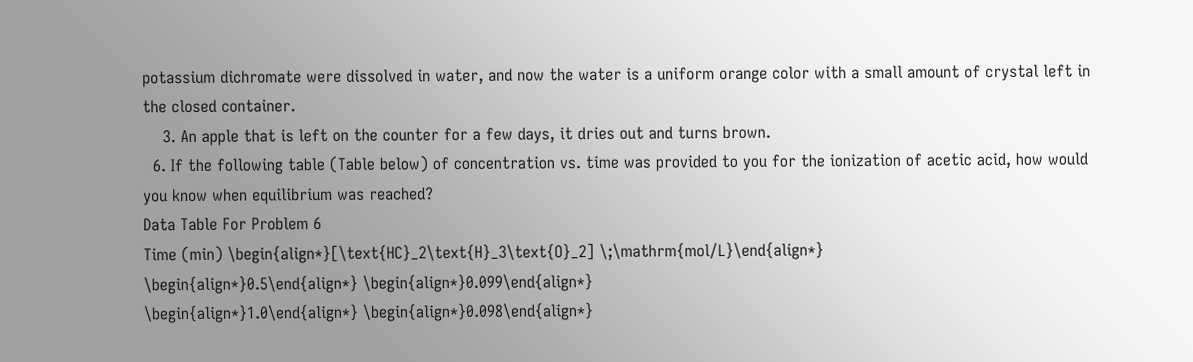potassium dichromate were dissolved in water, and now the water is a uniform orange color with a small amount of crystal left in the closed container.
    3. An apple that is left on the counter for a few days, it dries out and turns brown.
  6. If the following table (Table below) of concentration vs. time was provided to you for the ionization of acetic acid, how would you know when equilibrium was reached?
Data Table For Problem 6
Time (min) \begin{align*}[\text{HC}_2\text{H}_3\text{O}_2] \;\mathrm{mol/L}\end{align*}
\begin{align*}0.5\end{align*} \begin{align*}0.099\end{align*}
\begin{align*}1.0\end{align*} \begin{align*}0.098\end{align*}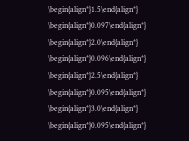\begin{align*}1.5\end{align*} \begin{align*}0.097\end{align*}
\begin{align*}2.0\end{align*} \begin{align*}0.096\end{align*}
\begin{align*}2.5\end{align*} \begin{align*}0.095\end{align*}
\begin{align*}3.0\end{align*} \begin{align*}0.095\end{align*}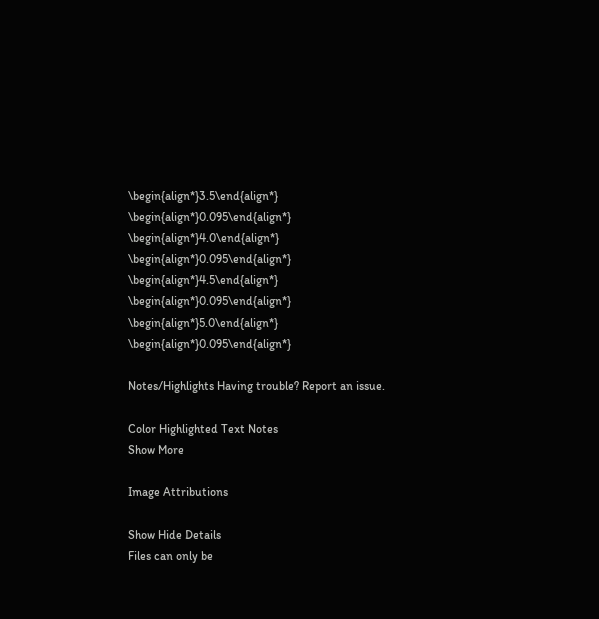\begin{align*}3.5\end{align*} \begin{align*}0.095\end{align*}
\begin{align*}4.0\end{align*} \begin{align*}0.095\end{align*}
\begin{align*}4.5\end{align*} \begin{align*}0.095\end{align*}
\begin{align*}5.0\end{align*} \begin{align*}0.095\end{align*}

Notes/Highlights Having trouble? Report an issue.

Color Highlighted Text Notes
Show More

Image Attributions

Show Hide Details
Files can only be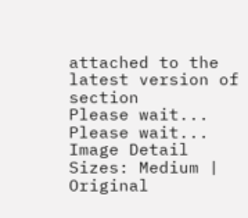attached to the latest version of section
Please wait...
Please wait...
Image Detail
Sizes: Medium | Original